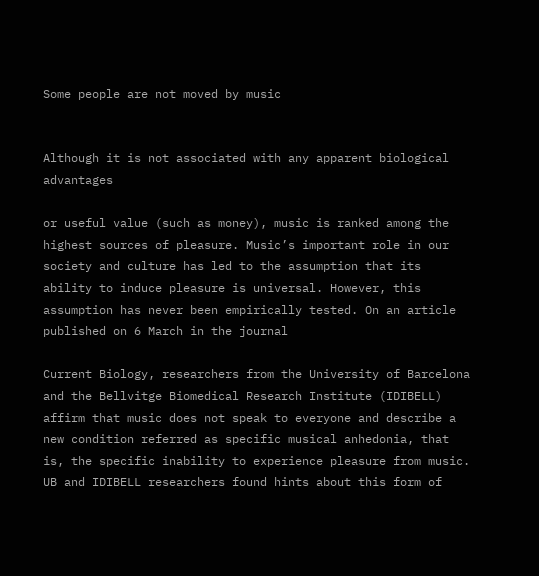Some people are not moved by music


Although it is not associated with any apparent biological advantages

or useful value (such as money), music is ranked among the highest sources of pleasure. Music’s important role in our society and culture has led to the assumption that its ability to induce pleasure is universal. However, this assumption has never been empirically tested. On an article published on 6 March in the journal

Current Biology, researchers from the University of Barcelona and the Bellvitge Biomedical Research Institute (IDIBELL) affirm that music does not speak to everyone and describe a new condition referred as specific musical anhedonia, that is, the specific inability to experience pleasure from music. UB and IDIBELL researchers found hints about this form of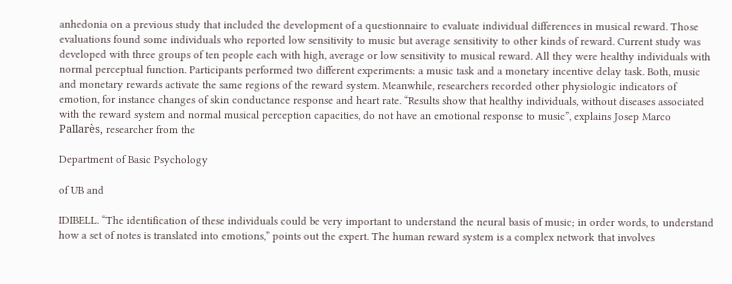anhedonia on a previous study that included the development of a questionnaire to evaluate individual differences in musical reward. Those evaluations found some individuals who reported low sensitivity to music but average sensitivity to other kinds of reward. Current study was developed with three groups of ten people each with high, average or low sensitivity to musical reward. All they were healthy individuals with normal perceptual function. Participants performed two different experiments: a music task and a monetary incentive delay task. Both, music and monetary rewards activate the same regions of the reward system. Meanwhile, researchers recorded other physiologic indicators of emotion, for instance changes of skin conductance response and heart rate. “Results show that healthy individuals, without diseases associated with the reward system and normal musical perception capacities, do not have an emotional response to music”, explains Josep Marco Pallarès, researcher from the

Department of Basic Psychology

of UB and

IDIBELL. “The identification of these individuals could be very important to understand the neural basis of music; in order words, to understand how a set of notes is translated into emotions,” points out the expert. The human reward system is a complex network that involves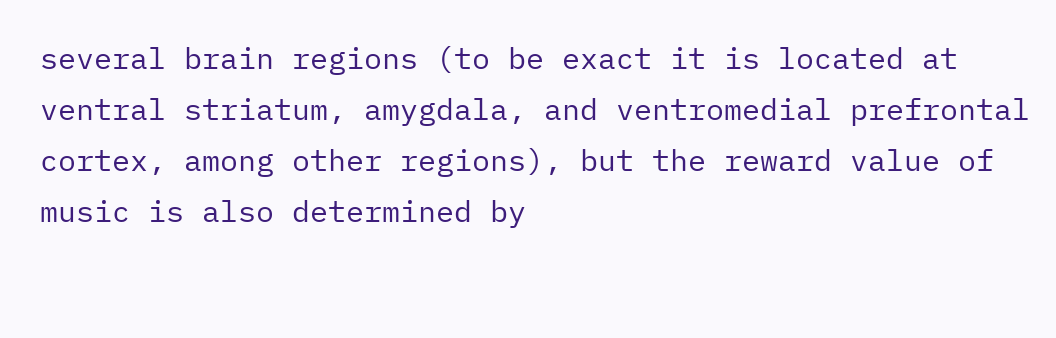several brain regions (to be exact it is located at ventral striatum, amygdala, and ventromedial prefrontal cortex, among other regions), but the reward value of music is also determined by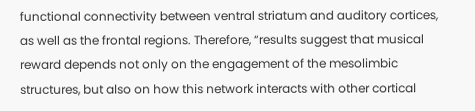functional connectivity between ventral striatum and auditory cortices, as well as the frontal regions. Therefore, “results suggest that musical reward depends not only on the engagement of the mesolimbic structures, but also on how this network interacts with other cortical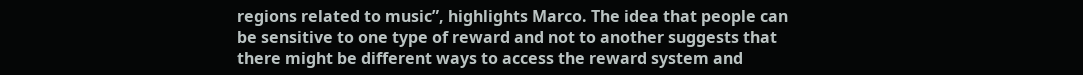regions related to music”, highlights Marco. The idea that people can be sensitive to one type of reward and not to another suggests that there might be different ways to access the reward system and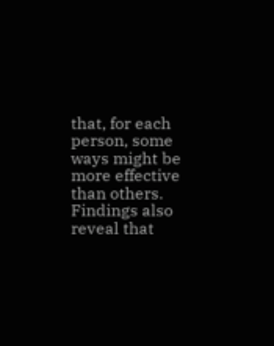that, for each person, some ways might be more effective than others. Findings also reveal that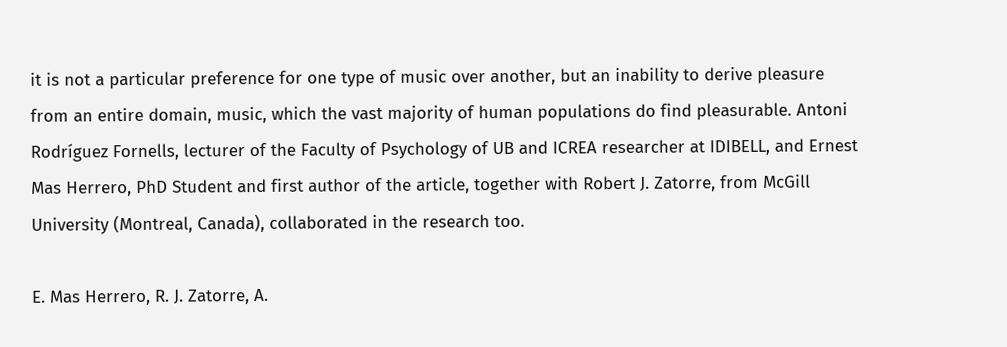it is not a particular preference for one type of music over another, but an inability to derive pleasure from an entire domain, music, which the vast majority of human populations do find pleasurable. Antoni Rodríguez Fornells, lecturer of the Faculty of Psychology of UB and ICREA researcher at IDIBELL, and Ernest Mas Herrero, PhD Student and first author of the article, together with Robert J. Zatorre, from McGill University (Montreal, Canada), collaborated in the research too.

E. Mas Herrero, R. J. Zatorre, A.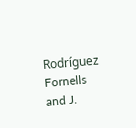Rodríguez Fornells and J.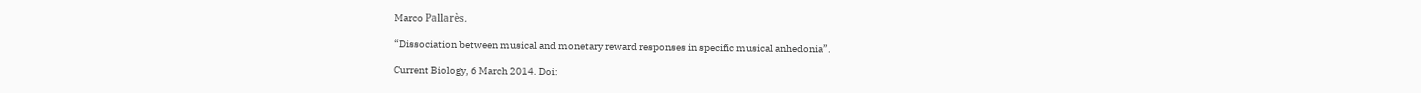Marco Pallarès.

“Dissociation between musical and monetary reward responses in specific musical anhedonia”.

Current Biology, 6 March 2014. Doi: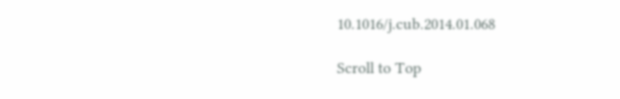10.1016/j.cub.2014.01.068

Scroll to Top